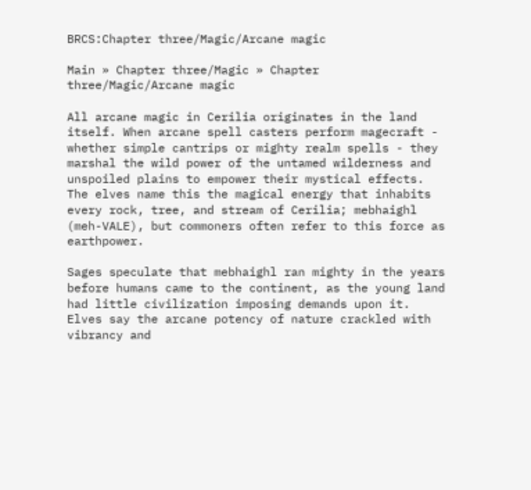BRCS:Chapter three/Magic/Arcane magic

Main » Chapter three/Magic » Chapter three/Magic/Arcane magic

All arcane magic in Cerilia originates in the land itself. When arcane spell casters perform magecraft - whether simple cantrips or mighty realm spells - they marshal the wild power of the untamed wilderness and unspoiled plains to empower their mystical effects. The elves name this the magical energy that inhabits every rock, tree, and stream of Cerilia; mebhaighl (meh-VALE), but commoners often refer to this force as earthpower.

Sages speculate that mebhaighl ran mighty in the years before humans came to the continent, as the young land had little civilization imposing demands upon it. Elves say the arcane potency of nature crackled with vibrancy and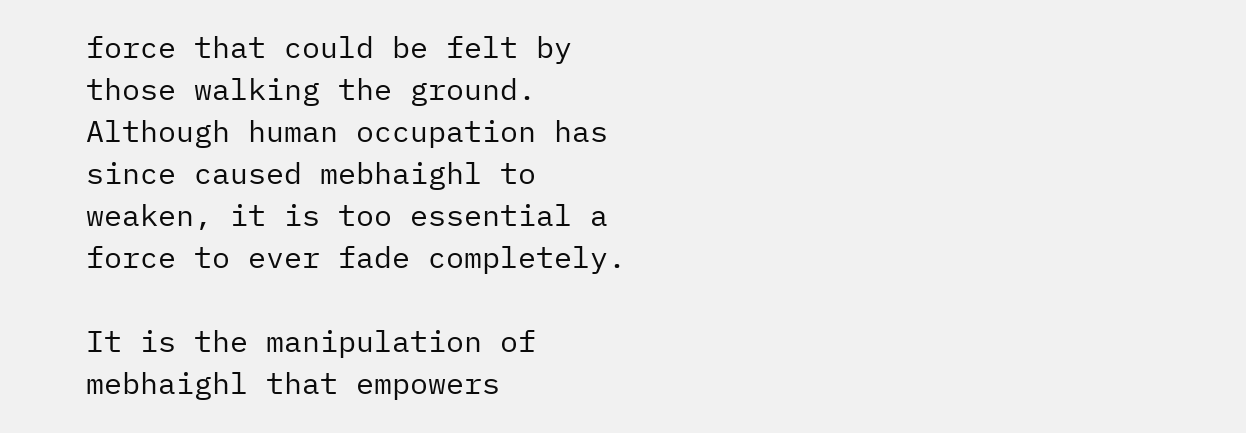force that could be felt by those walking the ground. Although human occupation has since caused mebhaighl to weaken, it is too essential a force to ever fade completely.

It is the manipulation of mebhaighl that empowers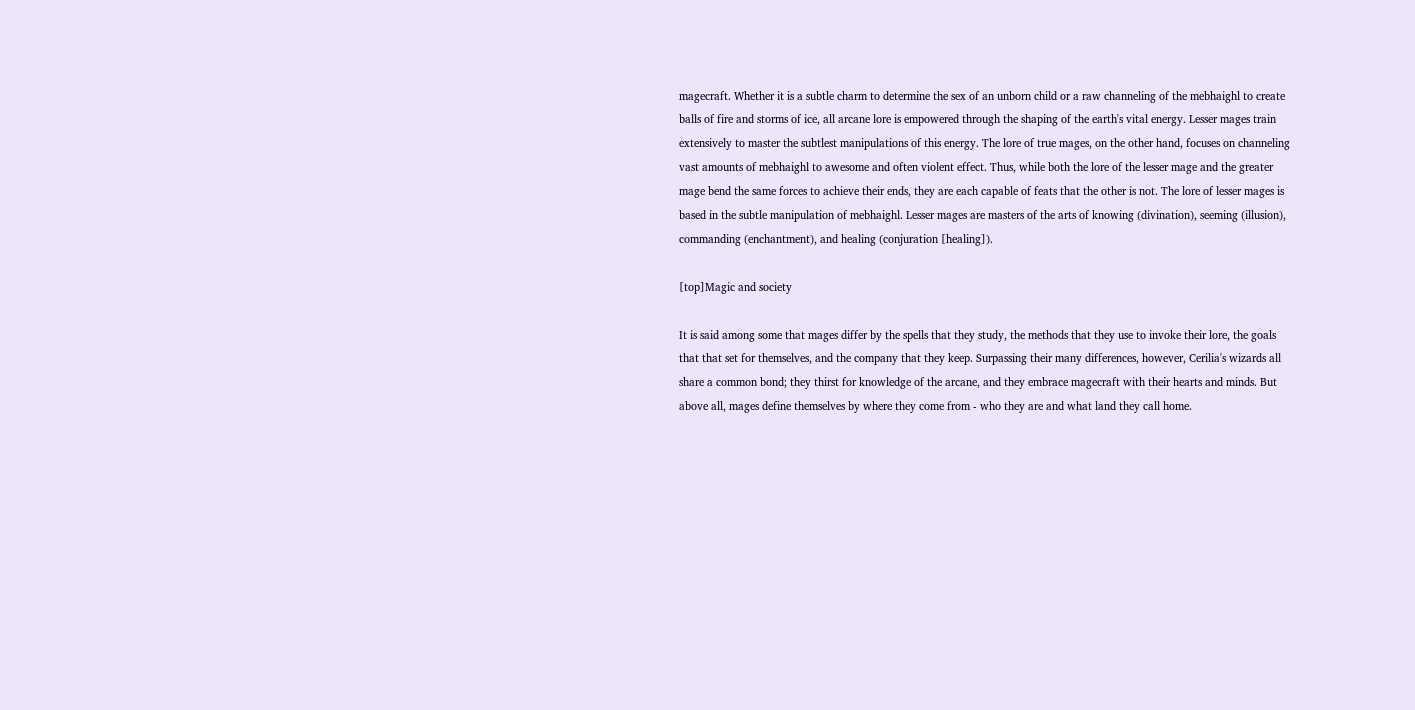magecraft. Whether it is a subtle charm to determine the sex of an unborn child or a raw channeling of the mebhaighl to create balls of fire and storms of ice, all arcane lore is empowered through the shaping of the earth's vital energy. Lesser mages train extensively to master the subtlest manipulations of this energy. The lore of true mages, on the other hand, focuses on channeling vast amounts of mebhaighl to awesome and often violent effect. Thus, while both the lore of the lesser mage and the greater mage bend the same forces to achieve their ends, they are each capable of feats that the other is not. The lore of lesser mages is based in the subtle manipulation of mebhaighl. Lesser mages are masters of the arts of knowing (divination), seeming (illusion), commanding (enchantment), and healing (conjuration [healing]).

[top]Magic and society

It is said among some that mages differ by the spells that they study, the methods that they use to invoke their lore, the goals that that set for themselves, and the company that they keep. Surpassing their many differences, however, Cerilia's wizards all share a common bond; they thirst for knowledge of the arcane, and they embrace magecraft with their hearts and minds. But above all, mages define themselves by where they come from - who they are and what land they call home.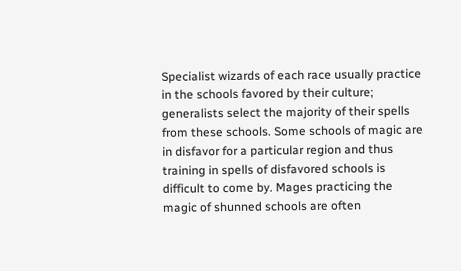Specialist wizards of each race usually practice in the schools favored by their culture; generalists select the majority of their spells from these schools. Some schools of magic are in disfavor for a particular region and thus training in spells of disfavored schools is difficult to come by. Mages practicing the magic of shunned schools are often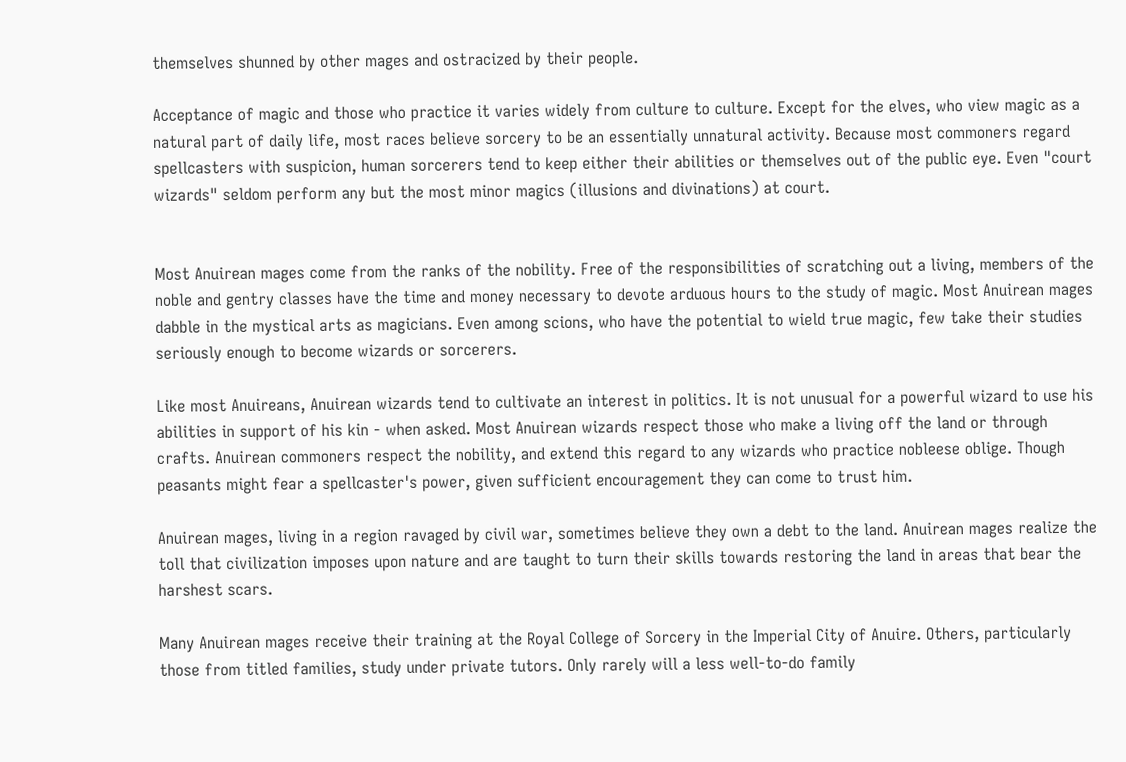themselves shunned by other mages and ostracized by their people.

Acceptance of magic and those who practice it varies widely from culture to culture. Except for the elves, who view magic as a natural part of daily life, most races believe sorcery to be an essentially unnatural activity. Because most commoners regard spellcasters with suspicion, human sorcerers tend to keep either their abilities or themselves out of the public eye. Even "court wizards" seldom perform any but the most minor magics (illusions and divinations) at court.


Most Anuirean mages come from the ranks of the nobility. Free of the responsibilities of scratching out a living, members of the noble and gentry classes have the time and money necessary to devote arduous hours to the study of magic. Most Anuirean mages dabble in the mystical arts as magicians. Even among scions, who have the potential to wield true magic, few take their studies seriously enough to become wizards or sorcerers.

Like most Anuireans, Anuirean wizards tend to cultivate an interest in politics. It is not unusual for a powerful wizard to use his abilities in support of his kin - when asked. Most Anuirean wizards respect those who make a living off the land or through crafts. Anuirean commoners respect the nobility, and extend this regard to any wizards who practice nobleese oblige. Though peasants might fear a spellcaster's power, given sufficient encouragement they can come to trust him.

Anuirean mages, living in a region ravaged by civil war, sometimes believe they own a debt to the land. Anuirean mages realize the toll that civilization imposes upon nature and are taught to turn their skills towards restoring the land in areas that bear the harshest scars.

Many Anuirean mages receive their training at the Royal College of Sorcery in the Imperial City of Anuire. Others, particularly those from titled families, study under private tutors. Only rarely will a less well-to-do family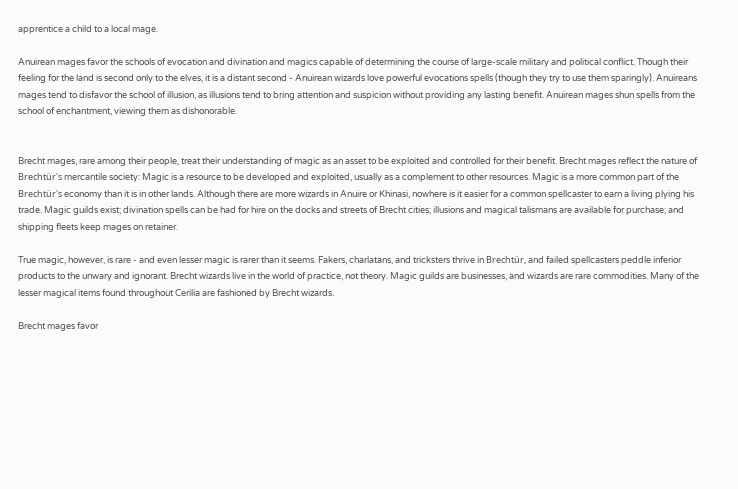apprentice a child to a local mage.

Anuirean mages favor the schools of evocation and divination and magics capable of determining the course of large-scale military and political conflict. Though their feeling for the land is second only to the elves, it is a distant second - Anuirean wizards love powerful evocations spells (though they try to use them sparingly). Anuireans mages tend to disfavor the school of illusion, as illusions tend to bring attention and suspicion without providing any lasting benefit. Anuirean mages shun spells from the school of enchantment, viewing them as dishonorable.


Brecht mages, rare among their people, treat their understanding of magic as an asset to be exploited and controlled for their benefit. Brecht mages reflect the nature of Brechtür's mercantile society: Magic is a resource to be developed and exploited, usually as a complement to other resources. Magic is a more common part of the Brechtür's economy than it is in other lands. Although there are more wizards in Anuire or Khinasi, nowhere is it easier for a common spellcaster to earn a living plying his trade. Magic guilds exist; divination spells can be had for hire on the docks and streets of Brecht cities; illusions and magical talismans are available for purchase; and shipping fleets keep mages on retainer.

True magic, however, is rare - and even lesser magic is rarer than it seems. Fakers, charlatans, and tricksters thrive in Brechtür, and failed spellcasters peddle inferior products to the unwary and ignorant. Brecht wizards live in the world of practice, not theory. Magic guilds are businesses, and wizards are rare commodities. Many of the lesser magical items found throughout Cerilia are fashioned by Brecht wizards.

Brecht mages favor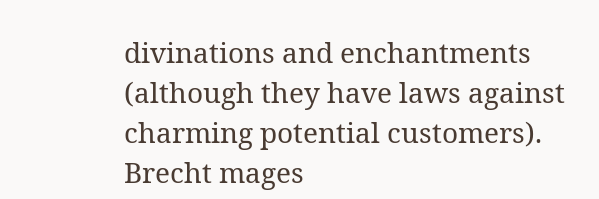divinations and enchantments (although they have laws against charming potential customers). Brecht mages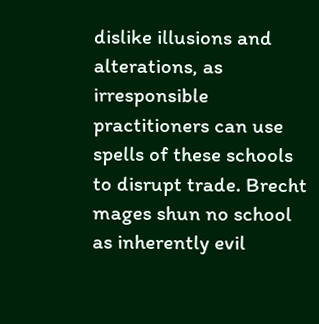dislike illusions and alterations, as irresponsible practitioners can use spells of these schools to disrupt trade. Brecht mages shun no school as inherently evil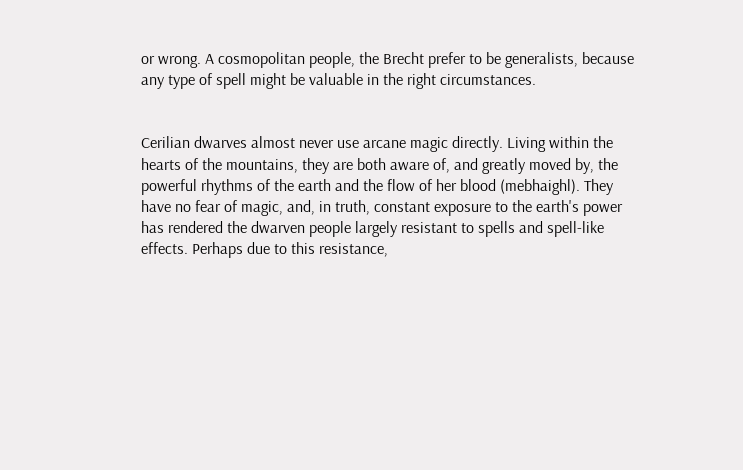or wrong. A cosmopolitan people, the Brecht prefer to be generalists, because any type of spell might be valuable in the right circumstances.


Cerilian dwarves almost never use arcane magic directly. Living within the hearts of the mountains, they are both aware of, and greatly moved by, the powerful rhythms of the earth and the flow of her blood (mebhaighl). They have no fear of magic, and, in truth, constant exposure to the earth's power has rendered the dwarven people largely resistant to spells and spell-like effects. Perhaps due to this resistance,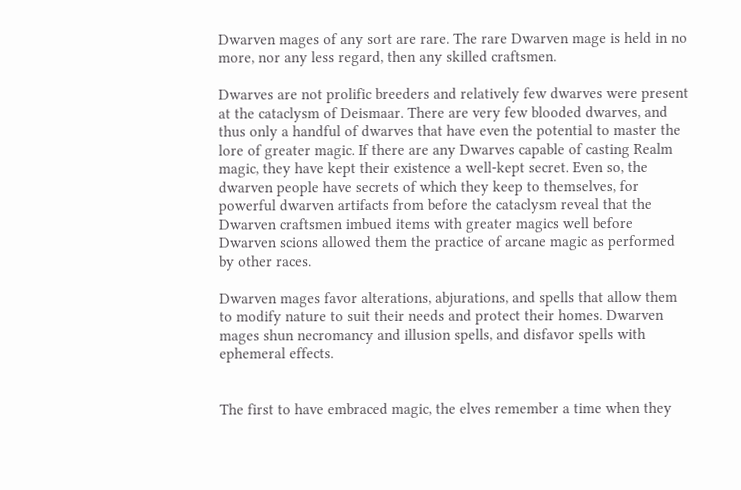Dwarven mages of any sort are rare. The rare Dwarven mage is held in no more, nor any less regard, then any skilled craftsmen.

Dwarves are not prolific breeders and relatively few dwarves were present at the cataclysm of Deismaar. There are very few blooded dwarves, and thus only a handful of dwarves that have even the potential to master the lore of greater magic. If there are any Dwarves capable of casting Realm magic, they have kept their existence a well-kept secret. Even so, the dwarven people have secrets of which they keep to themselves, for powerful dwarven artifacts from before the cataclysm reveal that the Dwarven craftsmen imbued items with greater magics well before Dwarven scions allowed them the practice of arcane magic as performed by other races.

Dwarven mages favor alterations, abjurations, and spells that allow them to modify nature to suit their needs and protect their homes. Dwarven mages shun necromancy and illusion spells, and disfavor spells with ephemeral effects.


The first to have embraced magic, the elves remember a time when they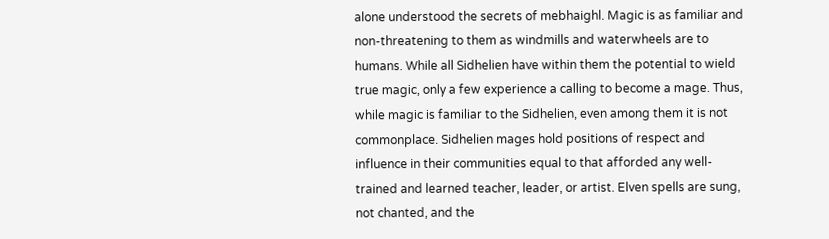alone understood the secrets of mebhaighl. Magic is as familiar and non-threatening to them as windmills and waterwheels are to humans. While all Sidhelien have within them the potential to wield true magic, only a few experience a calling to become a mage. Thus, while magic is familiar to the Sidhelien, even among them it is not commonplace. Sidhelien mages hold positions of respect and influence in their communities equal to that afforded any well-trained and learned teacher, leader, or artist. Elven spells are sung, not chanted, and the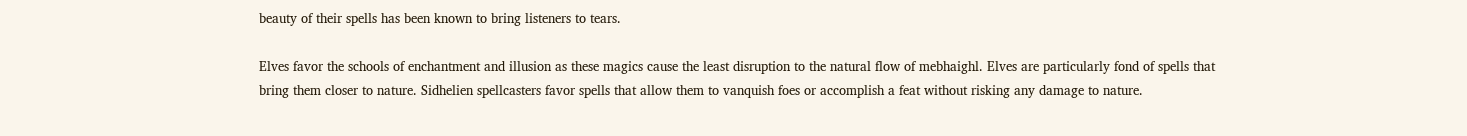beauty of their spells has been known to bring listeners to tears.

Elves favor the schools of enchantment and illusion as these magics cause the least disruption to the natural flow of mebhaighl. Elves are particularly fond of spells that bring them closer to nature. Sidhelien spellcasters favor spells that allow them to vanquish foes or accomplish a feat without risking any damage to nature.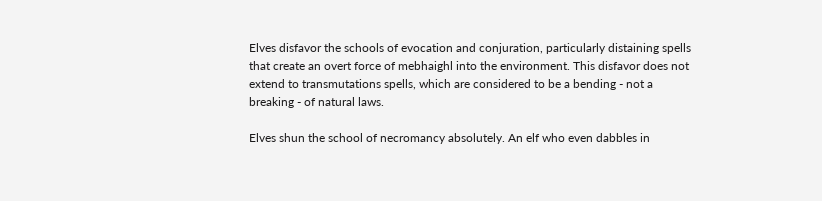Elves disfavor the schools of evocation and conjuration, particularly distaining spells that create an overt force of mebhaighl into the environment. This disfavor does not extend to transmutations spells, which are considered to be a bending - not a breaking - of natural laws.

Elves shun the school of necromancy absolutely. An elf who even dabbles in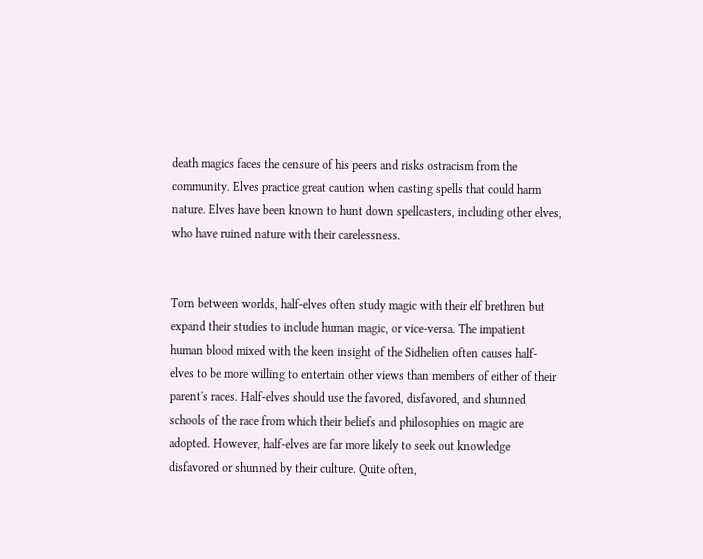death magics faces the censure of his peers and risks ostracism from the community. Elves practice great caution when casting spells that could harm nature. Elves have been known to hunt down spellcasters, including other elves, who have ruined nature with their carelessness.


Torn between worlds, half-elves often study magic with their elf brethren but expand their studies to include human magic, or vice-versa. The impatient human blood mixed with the keen insight of the Sidhelien often causes half-elves to be more willing to entertain other views than members of either of their parent's races. Half-elves should use the favored, disfavored, and shunned schools of the race from which their beliefs and philosophies on magic are adopted. However, half-elves are far more likely to seek out knowledge disfavored or shunned by their culture. Quite often,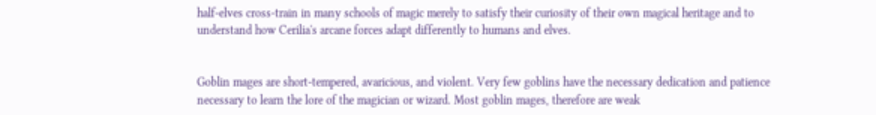half-elves cross-train in many schools of magic merely to satisfy their curiosity of their own magical heritage and to understand how Cerilia's arcane forces adapt differently to humans and elves.


Goblin mages are short-tempered, avaricious, and violent. Very few goblins have the necessary dedication and patience necessary to learn the lore of the magician or wizard. Most goblin mages, therefore are weak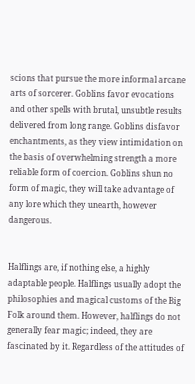scions that pursue the more informal arcane arts of sorcerer. Goblins favor evocations and other spells with brutal, unsubtle results delivered from long range. Goblins disfavor enchantments, as they view intimidation on the basis of overwhelming strength a more reliable form of coercion. Goblins shun no form of magic, they will take advantage of any lore which they unearth, however dangerous.


Halflings are, if nothing else, a highly adaptable people. Halflings usually adopt the philosophies and magical customs of the Big Folk around them. However, halflings do not generally fear magic; indeed, they are fascinated by it. Regardless of the attitudes of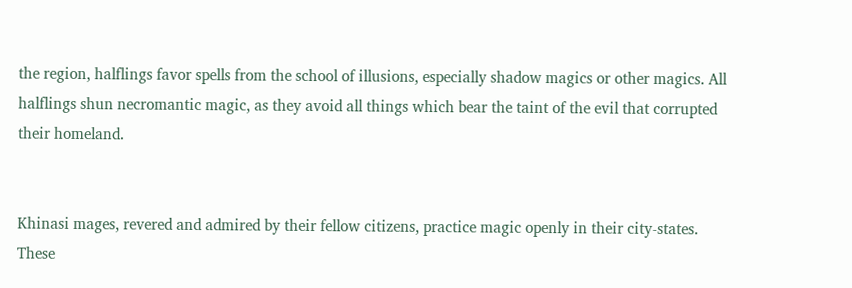the region, halflings favor spells from the school of illusions, especially shadow magics or other magics. All halflings shun necromantic magic, as they avoid all things which bear the taint of the evil that corrupted their homeland.


Khinasi mages, revered and admired by their fellow citizens, practice magic openly in their city-states. These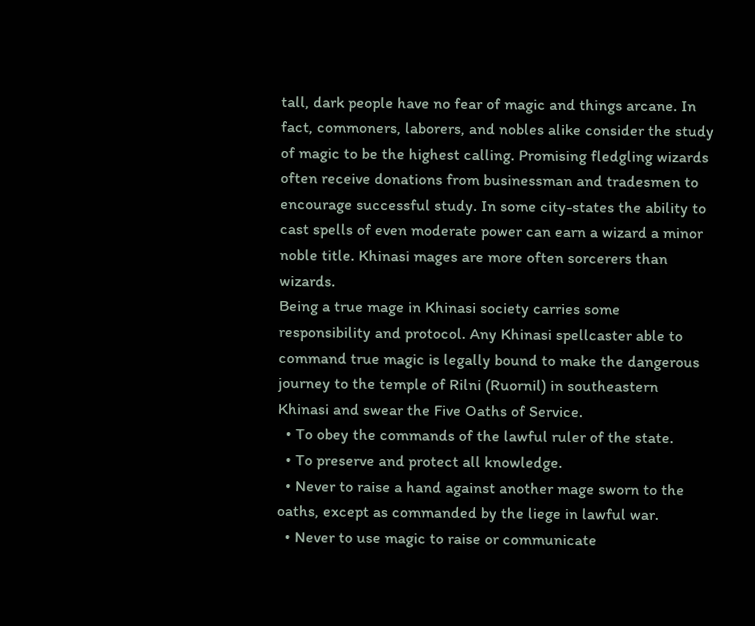tall, dark people have no fear of magic and things arcane. In fact, commoners, laborers, and nobles alike consider the study of magic to be the highest calling. Promising fledgling wizards often receive donations from businessman and tradesmen to encourage successful study. In some city-states the ability to cast spells of even moderate power can earn a wizard a minor noble title. Khinasi mages are more often sorcerers than wizards.
Being a true mage in Khinasi society carries some responsibility and protocol. Any Khinasi spellcaster able to command true magic is legally bound to make the dangerous journey to the temple of Rilni (Ruornil) in southeastern Khinasi and swear the Five Oaths of Service.
  • To obey the commands of the lawful ruler of the state.
  • To preserve and protect all knowledge.
  • Never to raise a hand against another mage sworn to the oaths, except as commanded by the liege in lawful war.
  • Never to use magic to raise or communicate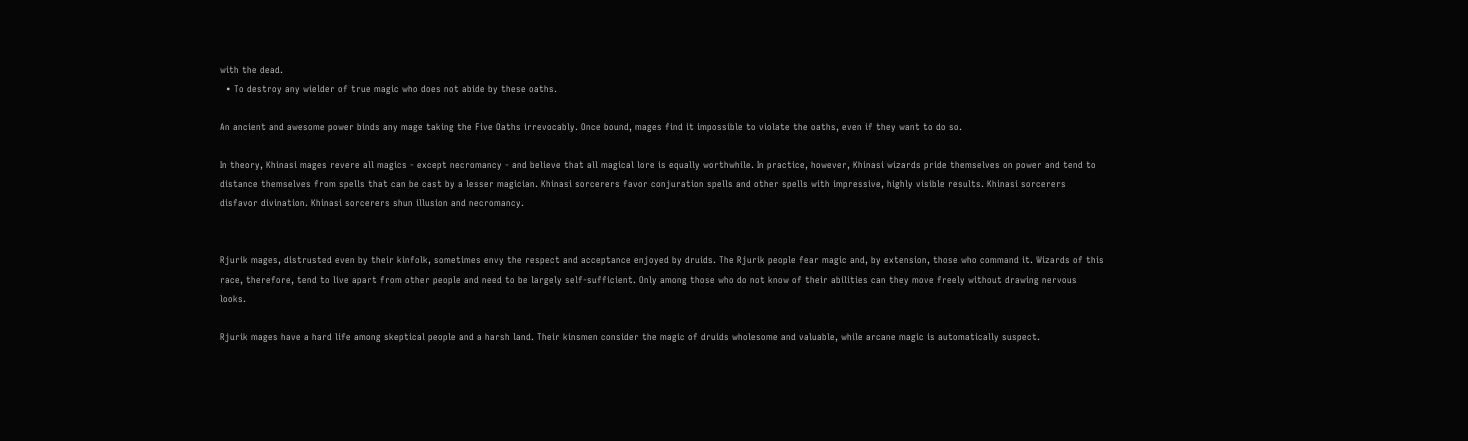with the dead.
  • To destroy any wielder of true magic who does not abide by these oaths.

An ancient and awesome power binds any mage taking the Five Oaths irrevocably. Once bound, mages find it impossible to violate the oaths, even if they want to do so.

In theory, Khinasi mages revere all magics - except necromancy - and believe that all magical lore is equally worthwhile. In practice, however, Khinasi wizards pride themselves on power and tend to distance themselves from spells that can be cast by a lesser magician. Khinasi sorcerers favor conjuration spells and other spells with impressive, highly visible results. Khinasi sorcerers disfavor divination. Khinasi sorcerers shun illusion and necromancy.


Rjurik mages, distrusted even by their kinfolk, sometimes envy the respect and acceptance enjoyed by druids. The Rjurik people fear magic and, by extension, those who command it. Wizards of this race, therefore, tend to live apart from other people and need to be largely self-sufficient. Only among those who do not know of their abilities can they move freely without drawing nervous looks.

Rjurik mages have a hard life among skeptical people and a harsh land. Their kinsmen consider the magic of druids wholesome and valuable, while arcane magic is automatically suspect.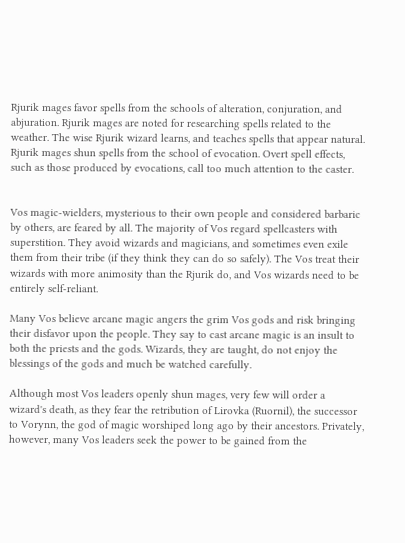Rjurik mages favor spells from the schools of alteration, conjuration, and abjuration. Rjurik mages are noted for researching spells related to the weather. The wise Rjurik wizard learns, and teaches spells that appear natural. Rjurik mages shun spells from the school of evocation. Overt spell effects, such as those produced by evocations, call too much attention to the caster.


Vos magic-wielders, mysterious to their own people and considered barbaric by others, are feared by all. The majority of Vos regard spellcasters with superstition. They avoid wizards and magicians, and sometimes even exile them from their tribe (if they think they can do so safely). The Vos treat their wizards with more animosity than the Rjurik do, and Vos wizards need to be entirely self-reliant.

Many Vos believe arcane magic angers the grim Vos gods and risk bringing their disfavor upon the people. They say to cast arcane magic is an insult to both the priests and the gods. Wizards, they are taught, do not enjoy the blessings of the gods and much be watched carefully.

Although most Vos leaders openly shun mages, very few will order a wizard's death, as they fear the retribution of Lirovka (Ruornil), the successor to Vorynn, the god of magic worshiped long ago by their ancestors. Privately, however, many Vos leaders seek the power to be gained from the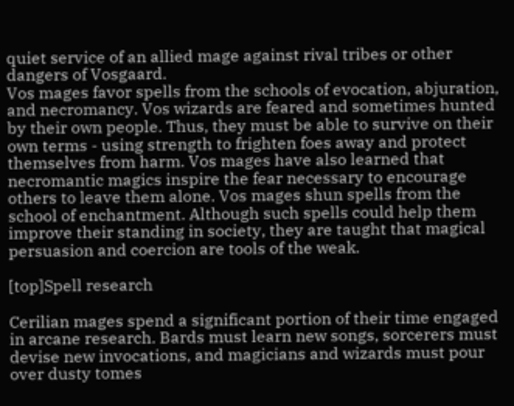quiet service of an allied mage against rival tribes or other dangers of Vosgaard.
Vos mages favor spells from the schools of evocation, abjuration, and necromancy. Vos wizards are feared and sometimes hunted by their own people. Thus, they must be able to survive on their own terms - using strength to frighten foes away and protect themselves from harm. Vos mages have also learned that necromantic magics inspire the fear necessary to encourage others to leave them alone. Vos mages shun spells from the school of enchantment. Although such spells could help them improve their standing in society, they are taught that magical persuasion and coercion are tools of the weak.

[top]Spell research

Cerilian mages spend a significant portion of their time engaged in arcane research. Bards must learn new songs, sorcerers must devise new invocations, and magicians and wizards must pour over dusty tomes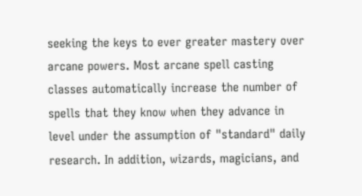seeking the keys to ever greater mastery over arcane powers. Most arcane spell casting classes automatically increase the number of spells that they know when they advance in level under the assumption of "standard" daily research. In addition, wizards, magicians, and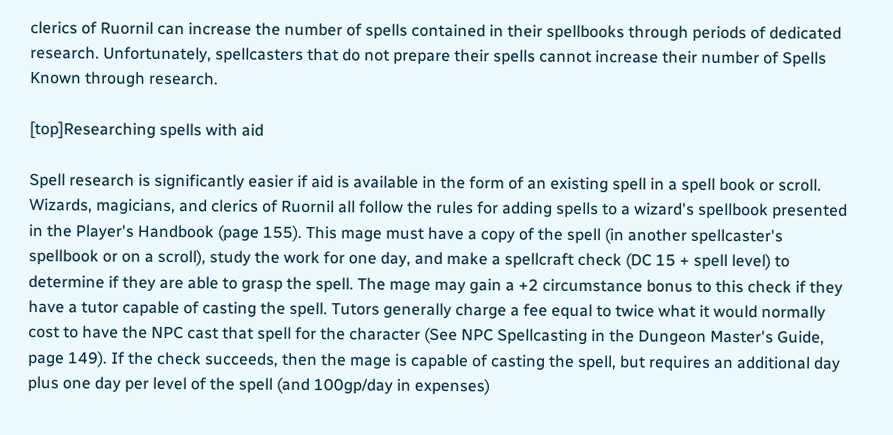clerics of Ruornil can increase the number of spells contained in their spellbooks through periods of dedicated research. Unfortunately, spellcasters that do not prepare their spells cannot increase their number of Spells Known through research.

[top]Researching spells with aid

Spell research is significantly easier if aid is available in the form of an existing spell in a spell book or scroll. Wizards, magicians, and clerics of Ruornil all follow the rules for adding spells to a wizard's spellbook presented in the Player's Handbook (page 155). This mage must have a copy of the spell (in another spellcaster's spellbook or on a scroll), study the work for one day, and make a spellcraft check (DC 15 + spell level) to determine if they are able to grasp the spell. The mage may gain a +2 circumstance bonus to this check if they have a tutor capable of casting the spell. Tutors generally charge a fee equal to twice what it would normally cost to have the NPC cast that spell for the character (See NPC Spellcasting in the Dungeon Master's Guide, page 149). If the check succeeds, then the mage is capable of casting the spell, but requires an additional day plus one day per level of the spell (and 100gp/day in expenses)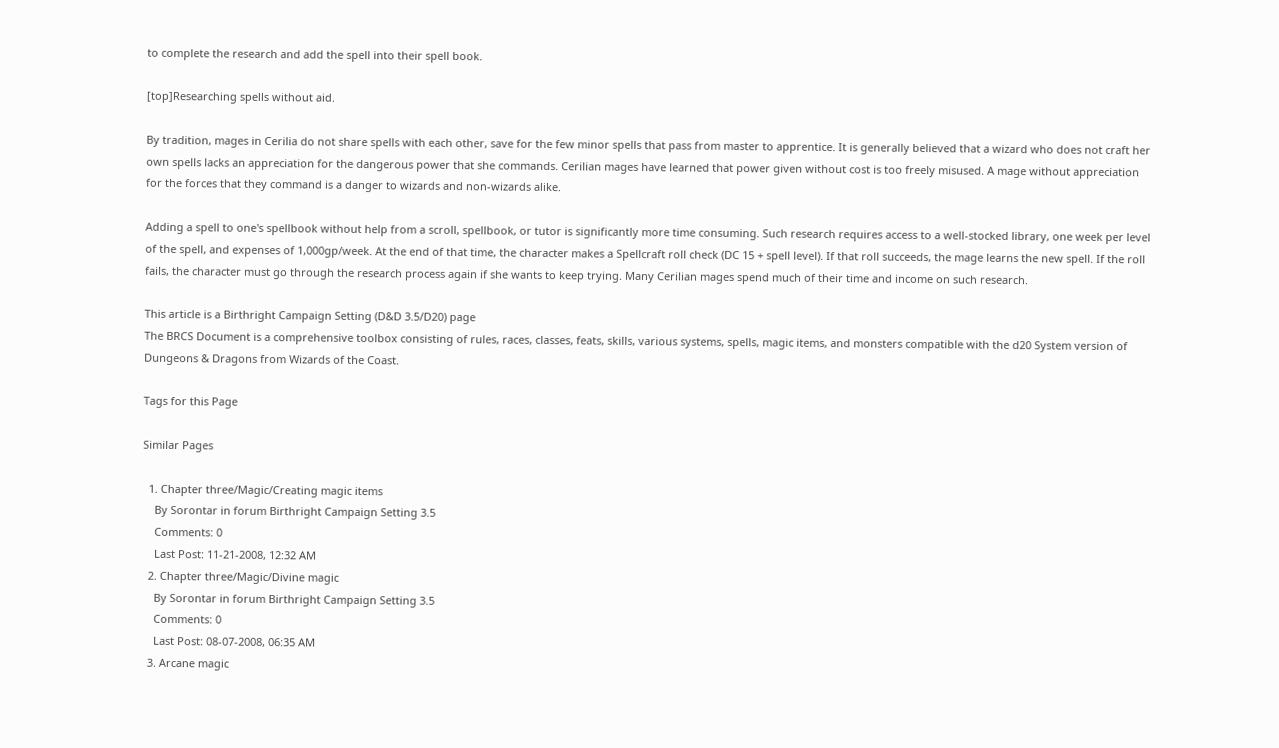to complete the research and add the spell into their spell book.

[top]Researching spells without aid.

By tradition, mages in Cerilia do not share spells with each other, save for the few minor spells that pass from master to apprentice. It is generally believed that a wizard who does not craft her own spells lacks an appreciation for the dangerous power that she commands. Cerilian mages have learned that power given without cost is too freely misused. A mage without appreciation for the forces that they command is a danger to wizards and non-wizards alike.

Adding a spell to one's spellbook without help from a scroll, spellbook, or tutor is significantly more time consuming. Such research requires access to a well-stocked library, one week per level of the spell, and expenses of 1,000gp/week. At the end of that time, the character makes a Spellcraft roll check (DC 15 + spell level). If that roll succeeds, the mage learns the new spell. If the roll fails, the character must go through the research process again if she wants to keep trying. Many Cerilian mages spend much of their time and income on such research.

This article is a Birthright Campaign Setting (D&D 3.5/D20) page
The BRCS Document is a comprehensive toolbox consisting of rules, races, classes, feats, skills, various systems, spells, magic items, and monsters compatible with the d20 System version of Dungeons & Dragons from Wizards of the Coast.

Tags for this Page

Similar Pages

  1. Chapter three/Magic/Creating magic items
    By Sorontar in forum Birthright Campaign Setting 3.5
    Comments: 0
    Last Post: 11-21-2008, 12:32 AM
  2. Chapter three/Magic/Divine magic
    By Sorontar in forum Birthright Campaign Setting 3.5
    Comments: 0
    Last Post: 08-07-2008, 06:35 AM
  3. Arcane magic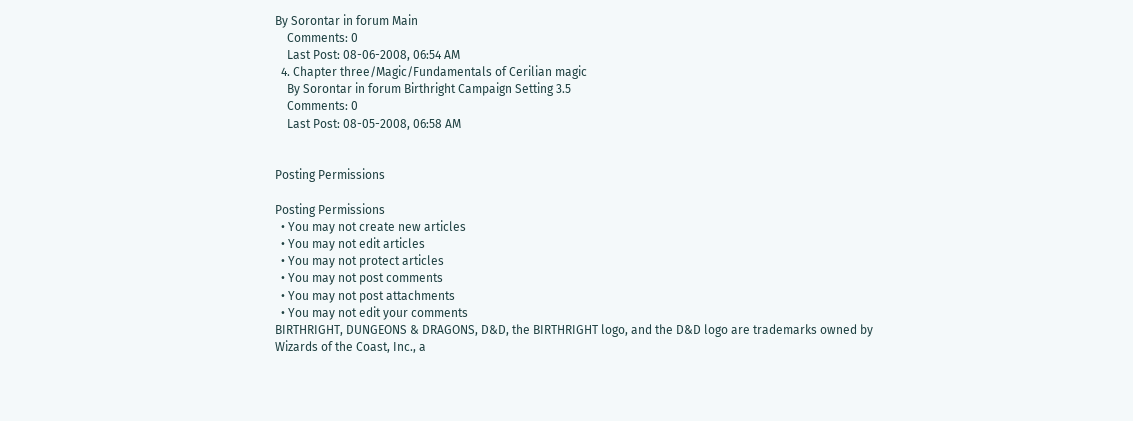By Sorontar in forum Main
    Comments: 0
    Last Post: 08-06-2008, 06:54 AM
  4. Chapter three/Magic/Fundamentals of Cerilian magic
    By Sorontar in forum Birthright Campaign Setting 3.5
    Comments: 0
    Last Post: 08-05-2008, 06:58 AM


Posting Permissions

Posting Permissions
  • You may not create new articles
  • You may not edit articles
  • You may not protect articles
  • You may not post comments
  • You may not post attachments
  • You may not edit your comments
BIRTHRIGHT, DUNGEONS & DRAGONS, D&D, the BIRTHRIGHT logo, and the D&D logo are trademarks owned by Wizards of the Coast, Inc., a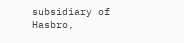subsidiary of Hasbro,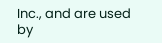Inc., and are used by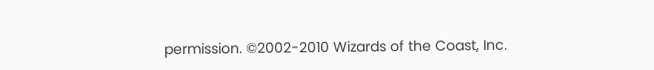permission. ©2002-2010 Wizards of the Coast, Inc.